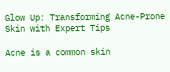Glow Up: Transforming Acne-Prone Skin with Expert Tips

Acne is a common skin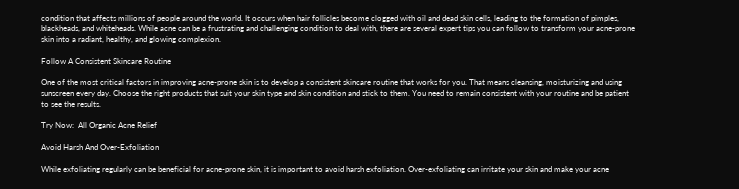condition that affects millions of people around the world. It occurs when hair follicles become clogged with oil and dead skin cells, leading to the formation of pimples, blackheads, and whiteheads. While acne can be a frustrating and challenging condition to deal with, there are several expert tips you can follow to transform your acne-prone skin into a radiant, healthy, and glowing complexion.

Follow A Consistent Skincare Routine

One of the most critical factors in improving acne-prone skin is to develop a consistent skincare routine that works for you. That means cleansing, moisturizing and using sunscreen every day. Choose the right products that suit your skin type and skin condition and stick to them. You need to remain consistent with your routine and be patient to see the results.

Try Now:  All Organic Acne Relief

Avoid Harsh And Over-Exfoliation

While exfoliating regularly can be beneficial for acne-prone skin, it is important to avoid harsh exfoliation. Over-exfoliating can irritate your skin and make your acne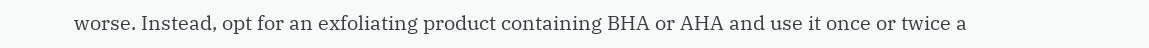worse. Instead, opt for an exfoliating product containing BHA or AHA and use it once or twice a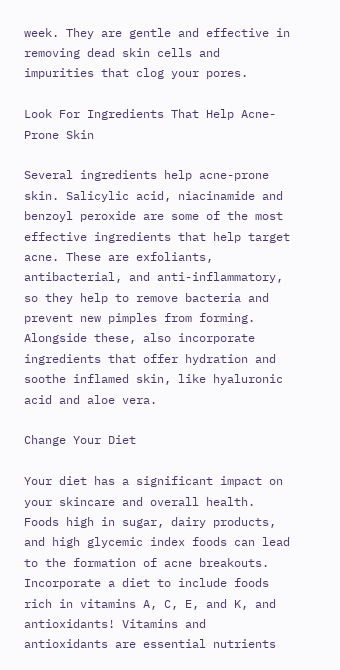week. They are gentle and effective in removing dead skin cells and impurities that clog your pores.

Look For Ingredients That Help Acne-Prone Skin

Several ingredients help acne-prone skin. Salicylic acid, niacinamide and benzoyl peroxide are some of the most effective ingredients that help target acne. These are exfoliants, antibacterial, and anti-inflammatory, so they help to remove bacteria and prevent new pimples from forming. Alongside these, also incorporate ingredients that offer hydration and soothe inflamed skin, like hyaluronic acid and aloe vera.

Change Your Diet

Your diet has a significant impact on your skincare and overall health. Foods high in sugar, dairy products, and high glycemic index foods can lead to the formation of acne breakouts. Incorporate a diet to include foods rich in vitamins A, C, E, and K, and antioxidants! Vitamins and antioxidants are essential nutrients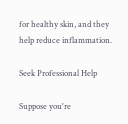for healthy skin, and they help reduce inflammation.

Seek Professional Help

Suppose you're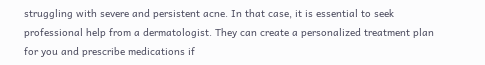struggling with severe and persistent acne. In that case, it is essential to seek professional help from a dermatologist. They can create a personalized treatment plan for you and prescribe medications if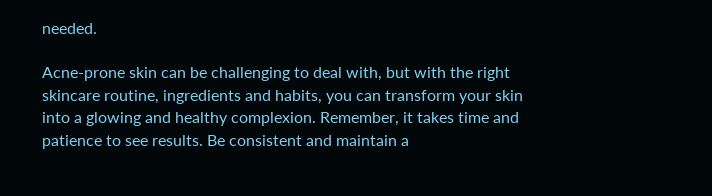needed.

Acne-prone skin can be challenging to deal with, but with the right skincare routine, ingredients and habits, you can transform your skin into a glowing and healthy complexion. Remember, it takes time and patience to see results. Be consistent and maintain a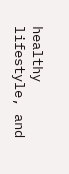healthy lifestyle, and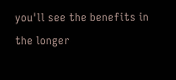you'll see the benefits in the longer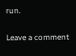run.

Leave a comment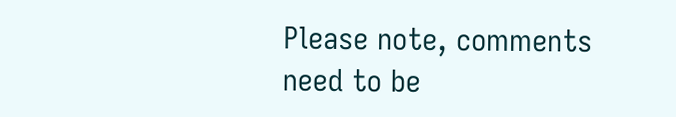Please note, comments need to be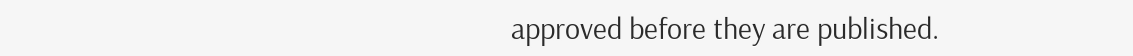approved before they are published.